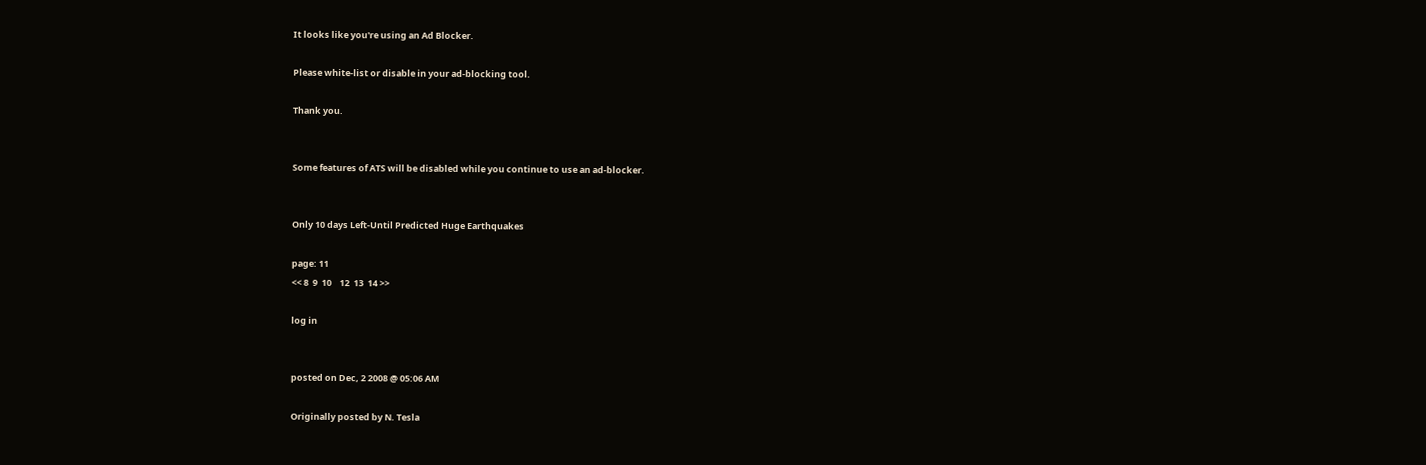It looks like you're using an Ad Blocker.

Please white-list or disable in your ad-blocking tool.

Thank you.


Some features of ATS will be disabled while you continue to use an ad-blocker.


Only 10 days Left-Until Predicted Huge Earthquakes

page: 11
<< 8  9  10    12  13  14 >>

log in


posted on Dec, 2 2008 @ 05:06 AM

Originally posted by N. Tesla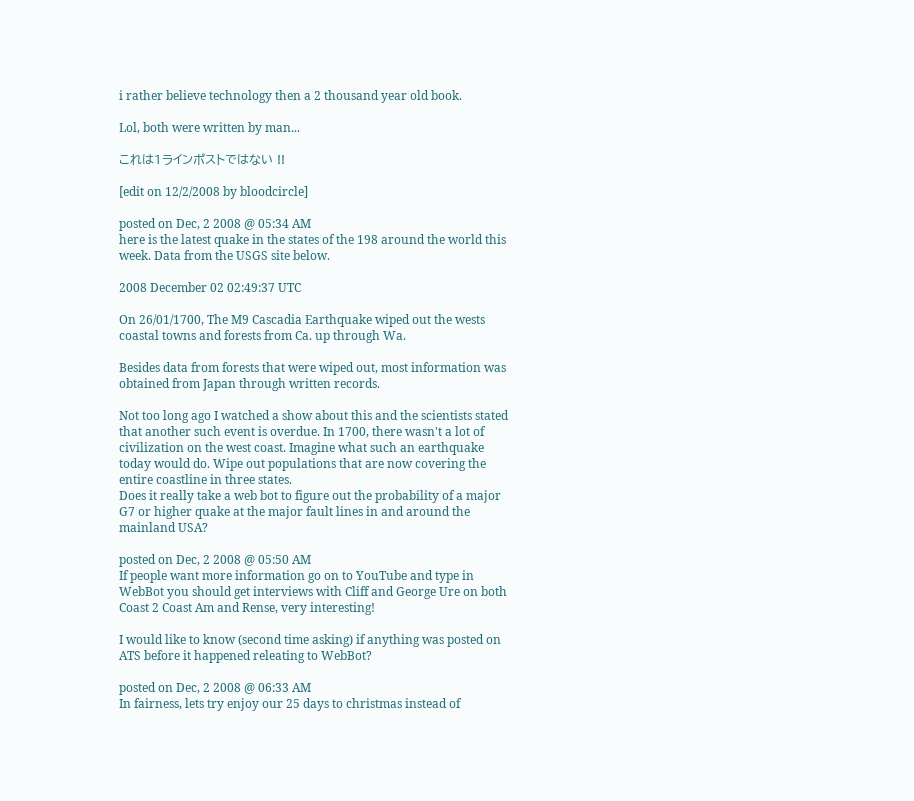i rather believe technology then a 2 thousand year old book.

Lol, both were written by man...

これは1ラインポストではない !!

[edit on 12/2/2008 by bloodcircle]

posted on Dec, 2 2008 @ 05:34 AM
here is the latest quake in the states of the 198 around the world this week. Data from the USGS site below.

2008 December 02 02:49:37 UTC

On 26/01/1700, The M9 Cascadia Earthquake wiped out the wests coastal towns and forests from Ca. up through Wa.

Besides data from forests that were wiped out, most information was obtained from Japan through written records.

Not too long ago I watched a show about this and the scientists stated that another such event is overdue. In 1700, there wasn't a lot of civilization on the west coast. Imagine what such an earthquake today would do. Wipe out populations that are now covering the entire coastline in three states.
Does it really take a web bot to figure out the probability of a major G7 or higher quake at the major fault lines in and around the mainland USA?

posted on Dec, 2 2008 @ 05:50 AM
If people want more information go on to YouTube and type in WebBot you should get interviews with Cliff and George Ure on both Coast 2 Coast Am and Rense, very interesting!

I would like to know (second time asking) if anything was posted on ATS before it happened releating to WebBot?

posted on Dec, 2 2008 @ 06:33 AM
In fairness, lets try enjoy our 25 days to christmas instead of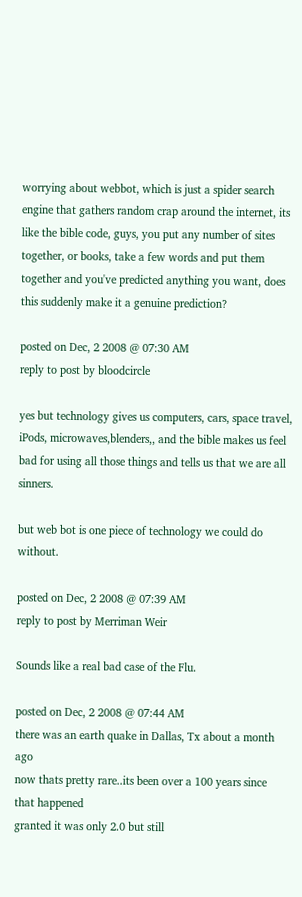worrying about webbot, which is just a spider search engine that gathers random crap around the internet, its like the bible code, guys, you put any number of sites together, or books, take a few words and put them together and you've predicted anything you want, does this suddenly make it a genuine prediction?

posted on Dec, 2 2008 @ 07:30 AM
reply to post by bloodcircle

yes but technology gives us computers, cars, space travel, iPods, microwaves,blenders,, and the bible makes us feel bad for using all those things and tells us that we are all sinners.

but web bot is one piece of technology we could do without.

posted on Dec, 2 2008 @ 07:39 AM
reply to post by Merriman Weir

Sounds like a real bad case of the Flu.

posted on Dec, 2 2008 @ 07:44 AM
there was an earth quake in Dallas, Tx about a month ago
now thats pretty rare..its been over a 100 years since that happened
granted it was only 2.0 but still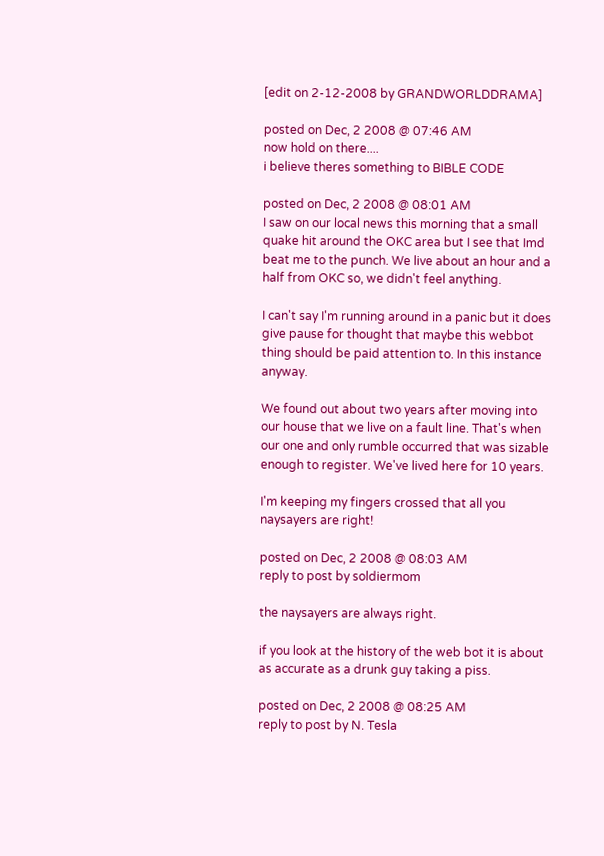[edit on 2-12-2008 by GRANDWORLDDRAMA]

posted on Dec, 2 2008 @ 07:46 AM
now hold on there....
i believe theres something to BIBLE CODE

posted on Dec, 2 2008 @ 08:01 AM
I saw on our local news this morning that a small quake hit around the OKC area but I see that Imd beat me to the punch. We live about an hour and a half from OKC so, we didn't feel anything.

I can't say I'm running around in a panic but it does give pause for thought that maybe this webbot thing should be paid attention to. In this instance anyway.

We found out about two years after moving into our house that we live on a fault line. That's when our one and only rumble occurred that was sizable enough to register. We've lived here for 10 years.

I'm keeping my fingers crossed that all you naysayers are right!

posted on Dec, 2 2008 @ 08:03 AM
reply to post by soldiermom

the naysayers are always right.

if you look at the history of the web bot it is about as accurate as a drunk guy taking a piss.

posted on Dec, 2 2008 @ 08:25 AM
reply to post by N. Tesla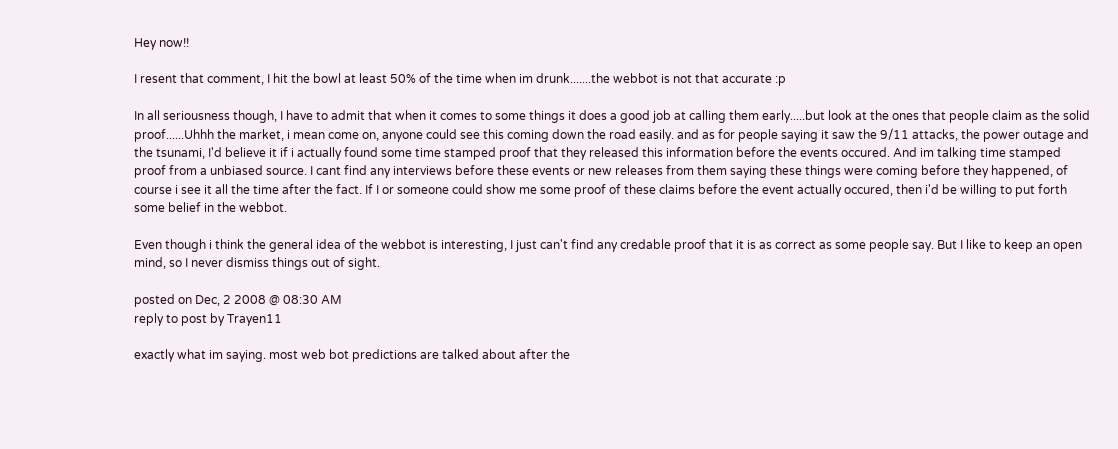Hey now!!

I resent that comment, I hit the bowl at least 50% of the time when im drunk.......the webbot is not that accurate :p

In all seriousness though, I have to admit that when it comes to some things it does a good job at calling them early.....but look at the ones that people claim as the solid proof......Uhhh the market, i mean come on, anyone could see this coming down the road easily. and as for people saying it saw the 9/11 attacks, the power outage and the tsunami, I'd believe it if i actually found some time stamped proof that they released this information before the events occured. And im talking time stamped proof from a unbiased source. I cant find any interviews before these events or new releases from them saying these things were coming before they happened, of course i see it all the time after the fact. If I or someone could show me some proof of these claims before the event actually occured, then i'd be willing to put forth some belief in the webbot.

Even though i think the general idea of the webbot is interesting, I just can't find any credable proof that it is as correct as some people say. But I like to keep an open mind, so I never dismiss things out of sight.

posted on Dec, 2 2008 @ 08:30 AM
reply to post by Trayen11

exactly what im saying. most web bot predictions are talked about after the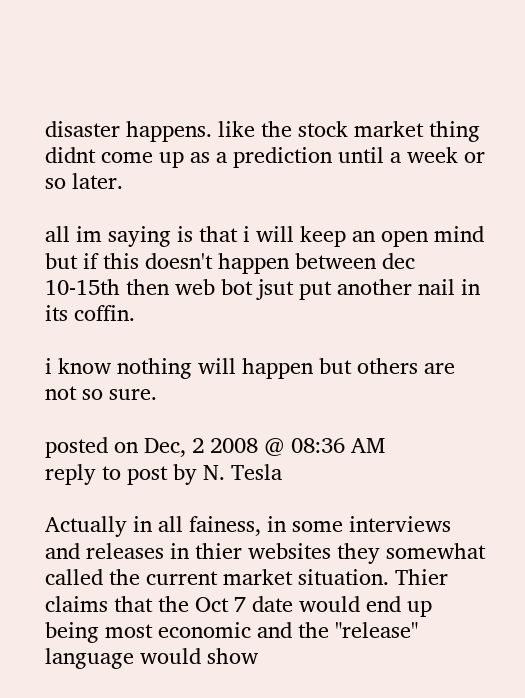disaster happens. like the stock market thing didnt come up as a prediction until a week or so later.

all im saying is that i will keep an open mind but if this doesn't happen between dec 10-15th then web bot jsut put another nail in its coffin.

i know nothing will happen but others are not so sure.

posted on Dec, 2 2008 @ 08:36 AM
reply to post by N. Tesla

Actually in all fainess, in some interviews and releases in thier websites they somewhat called the current market situation. Thier claims that the Oct 7 date would end up being most economic and the "release" language would show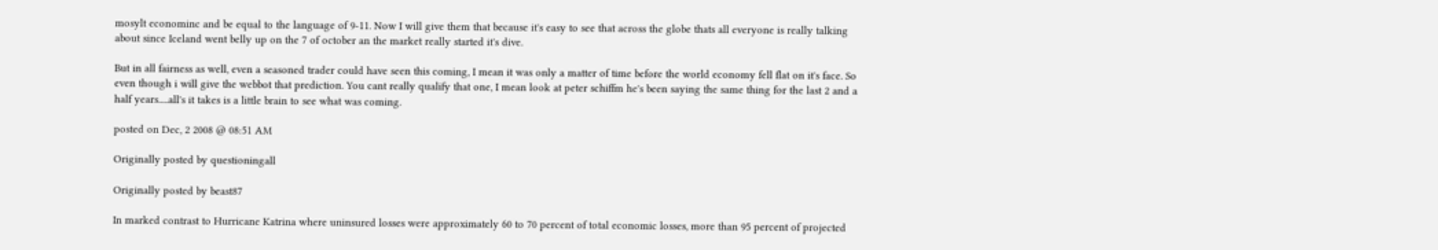mosylt econominc and be equal to the language of 9-11. Now I will give them that because it's easy to see that across the globe thats all everyone is really talking about since Iceland went belly up on the 7 of october an the market really started it's dive.

But in all fairness as well, even a seasoned trader could have seen this coming, I mean it was only a matter of time before the world economy fell flat on it's face. So even though i will give the webbot that prediction. You cant really qualify that one, I mean look at peter schiffm he's been saying the same thing for the last 2 and a half years.....all's it takes is a little brain to see what was coming.

posted on Dec, 2 2008 @ 08:51 AM

Originally posted by questioningall

Originally posted by beast87

In marked contrast to Hurricane Katrina where uninsured losses were approximately 60 to 70 percent of total economic losses, more than 95 percent of projected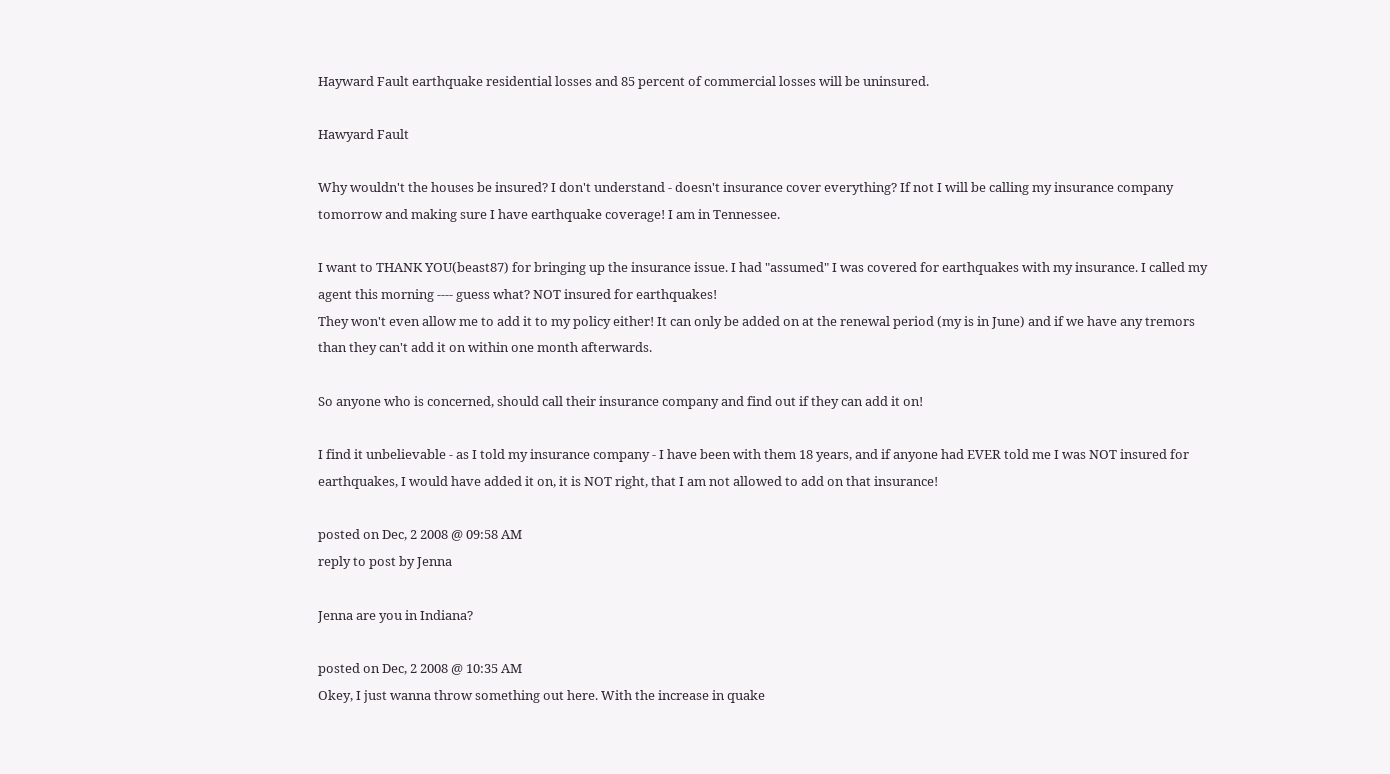Hayward Fault earthquake residential losses and 85 percent of commercial losses will be uninsured.

Hawyard Fault

Why wouldn't the houses be insured? I don't understand - doesn't insurance cover everything? If not I will be calling my insurance company tomorrow and making sure I have earthquake coverage! I am in Tennessee.

I want to THANK YOU(beast87) for bringing up the insurance issue. I had "assumed" I was covered for earthquakes with my insurance. I called my agent this morning ---- guess what? NOT insured for earthquakes!
They won't even allow me to add it to my policy either! It can only be added on at the renewal period (my is in June) and if we have any tremors than they can't add it on within one month afterwards.

So anyone who is concerned, should call their insurance company and find out if they can add it on!

I find it unbelievable - as I told my insurance company - I have been with them 18 years, and if anyone had EVER told me I was NOT insured for earthquakes, I would have added it on, it is NOT right, that I am not allowed to add on that insurance!

posted on Dec, 2 2008 @ 09:58 AM
reply to post by Jenna

Jenna are you in Indiana?

posted on Dec, 2 2008 @ 10:35 AM
Okey, I just wanna throw something out here. With the increase in quake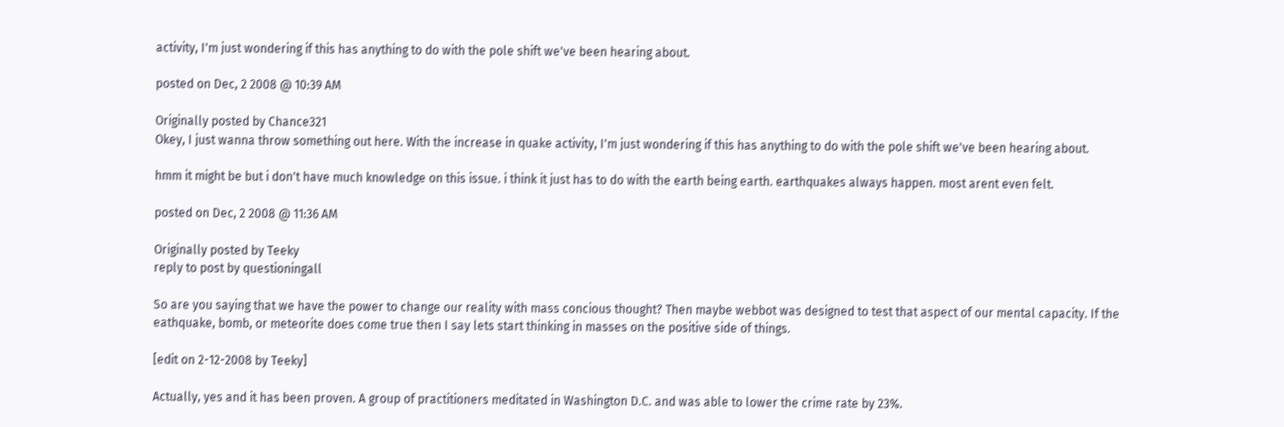activity, I'm just wondering if this has anything to do with the pole shift we've been hearing about.

posted on Dec, 2 2008 @ 10:39 AM

Originally posted by Chance321
Okey, I just wanna throw something out here. With the increase in quake activity, I'm just wondering if this has anything to do with the pole shift we've been hearing about.

hmm it might be but i don't have much knowledge on this issue. i think it just has to do with the earth being earth. earthquakes always happen. most arent even felt.

posted on Dec, 2 2008 @ 11:36 AM

Originally posted by Teeky
reply to post by questioningall

So are you saying that we have the power to change our reality with mass concious thought? Then maybe webbot was designed to test that aspect of our mental capacity. If the eathquake, bomb, or meteorite does come true then I say lets start thinking in masses on the positive side of things.

[edit on 2-12-2008 by Teeky]

Actually, yes and it has been proven. A group of practitioners meditated in Washington D.C. and was able to lower the crime rate by 23%.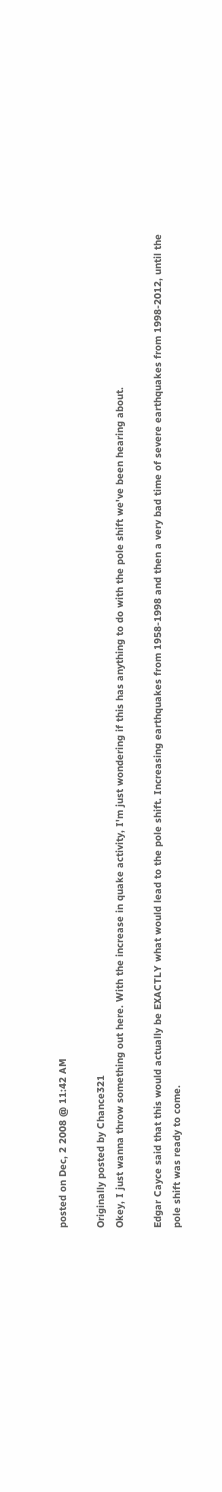posted on Dec, 2 2008 @ 11:42 AM

Originally posted by Chance321
Okey, I just wanna throw something out here. With the increase in quake activity, I'm just wondering if this has anything to do with the pole shift we've been hearing about.

Edgar Cayce said that this would actually be EXACTLY what would lead to the pole shift. Increasing earthquakes from 1958-1998 and then a very bad time of severe earthquakes from 1998-2012, until the pole shift was ready to come.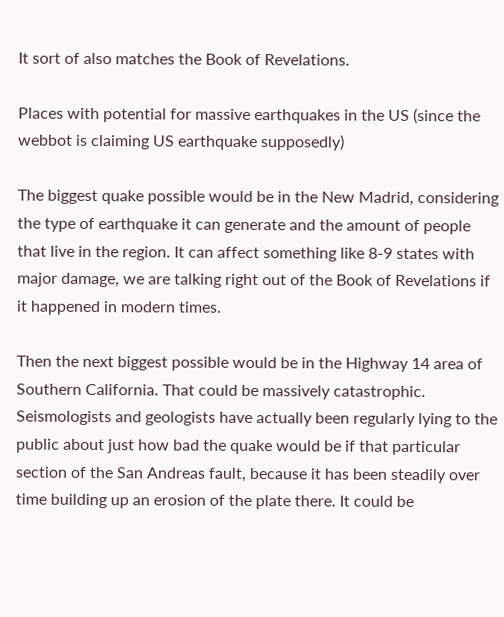It sort of also matches the Book of Revelations.

Places with potential for massive earthquakes in the US (since the webbot is claiming US earthquake supposedly)

The biggest quake possible would be in the New Madrid, considering the type of earthquake it can generate and the amount of people that live in the region. It can affect something like 8-9 states with major damage, we are talking right out of the Book of Revelations if it happened in modern times.

Then the next biggest possible would be in the Highway 14 area of Southern California. That could be massively catastrophic. Seismologists and geologists have actually been regularly lying to the public about just how bad the quake would be if that particular section of the San Andreas fault, because it has been steadily over time building up an erosion of the plate there. It could be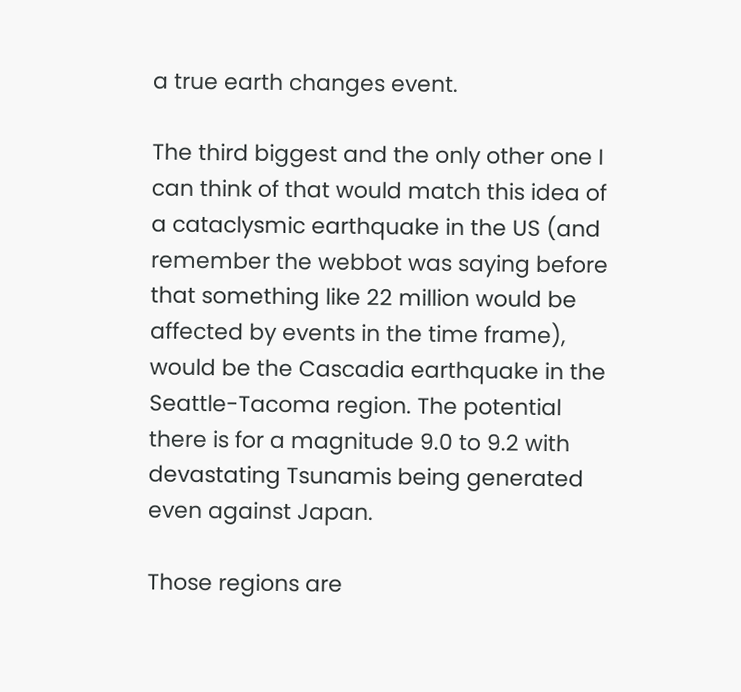a true earth changes event.

The third biggest and the only other one I can think of that would match this idea of a cataclysmic earthquake in the US (and remember the webbot was saying before that something like 22 million would be affected by events in the time frame), would be the Cascadia earthquake in the Seattle-Tacoma region. The potential there is for a magnitude 9.0 to 9.2 with devastating Tsunamis being generated even against Japan.

Those regions are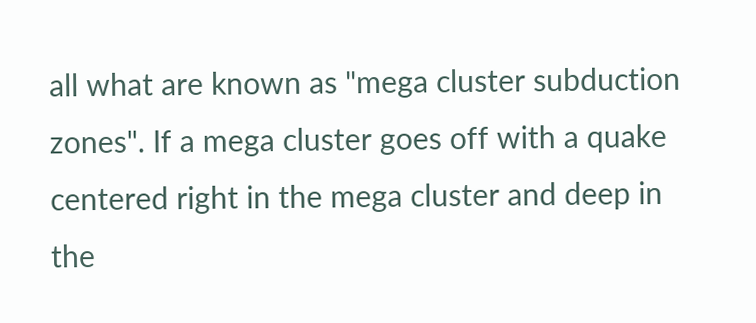all what are known as "mega cluster subduction zones". If a mega cluster goes off with a quake centered right in the mega cluster and deep in the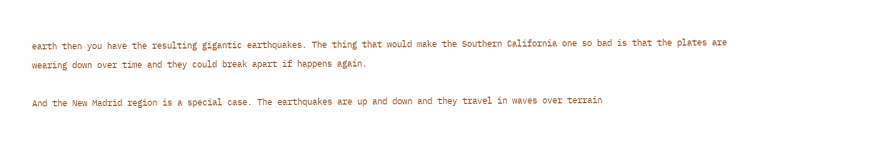earth then you have the resulting gigantic earthquakes. The thing that would make the Southern California one so bad is that the plates are wearing down over time and they could break apart if happens again.

And the New Madrid region is a special case. The earthquakes are up and down and they travel in waves over terrain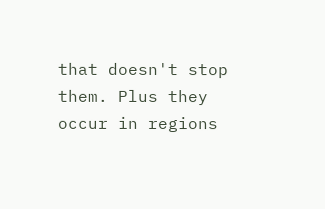that doesn't stop them. Plus they occur in regions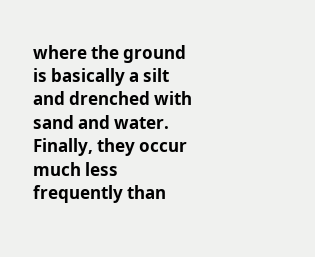where the ground is basically a silt and drenched with sand and water. Finally, they occur much less frequently than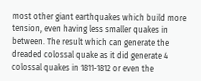most other giant earthquakes which build more tension, even having less smaller quakes in between. The result which can generate the dreaded colossal quake as it did generate 4 colossal quakes in 1811-1812 or even the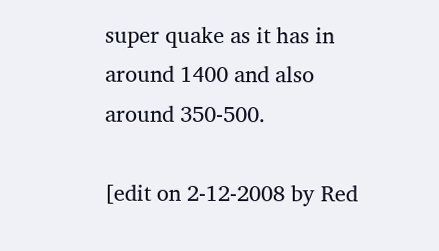super quake as it has in around 1400 and also around 350-500.

[edit on 2-12-2008 by Red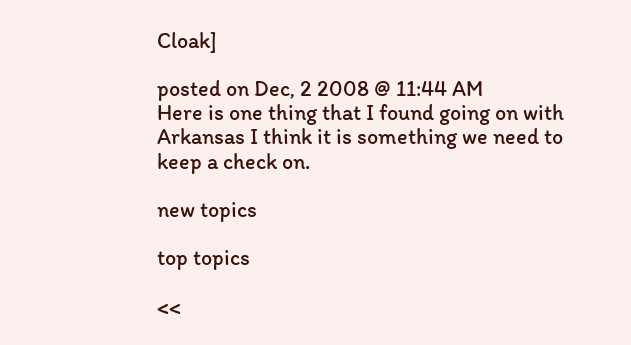Cloak]

posted on Dec, 2 2008 @ 11:44 AM
Here is one thing that I found going on with Arkansas I think it is something we need to keep a check on.

new topics

top topics

<<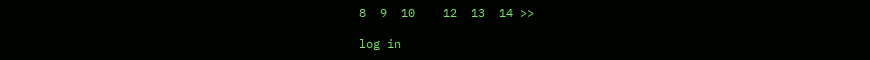8  9  10    12  13  14 >>

log in